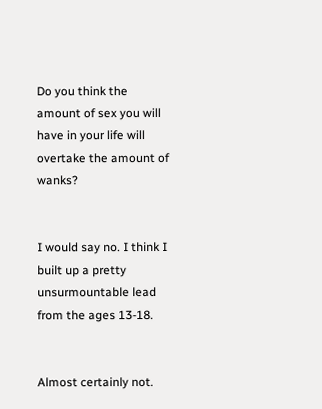Do you think the amount of sex you will have in your life will overtake the amount of wanks?


I would say no. I think I built up a pretty unsurmountable lead from the ages 13-18.


Almost certainly not.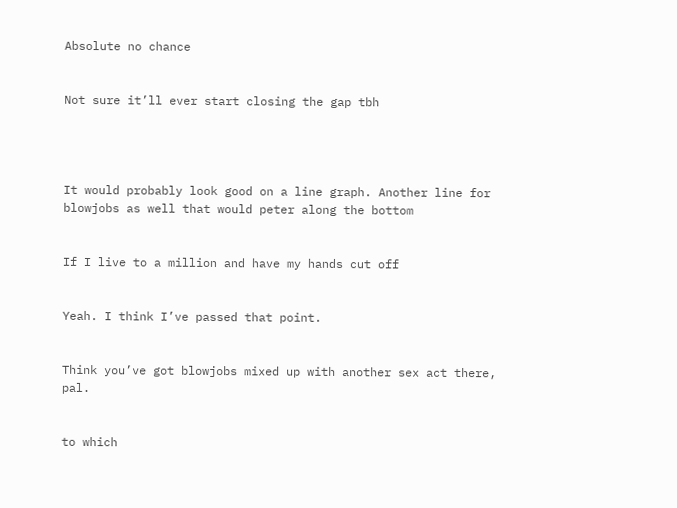Absolute no chance


Not sure it’ll ever start closing the gap tbh




It would probably look good on a line graph. Another line for blowjobs as well that would peter along the bottom


If I live to a million and have my hands cut off


Yeah. I think I’ve passed that point.


Think you’ve got blowjobs mixed up with another sex act there, pal.


to which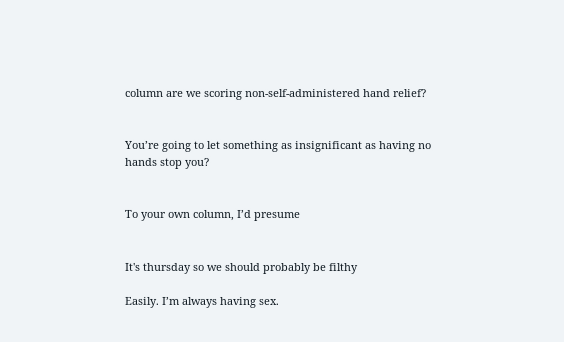column are we scoring non-self-administered hand relief?


You’re going to let something as insignificant as having no hands stop you?


To your own column, I’d presume


It's thursday so we should probably be filthy

Easily. I’m always having sex.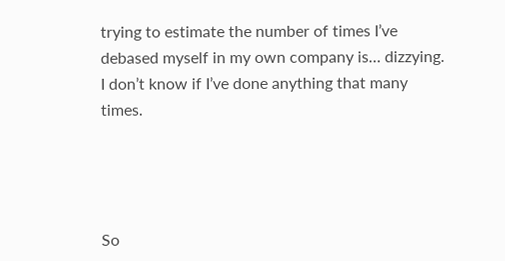trying to estimate the number of times I’ve debased myself in my own company is… dizzying. I don’t know if I’ve done anything that many times.




So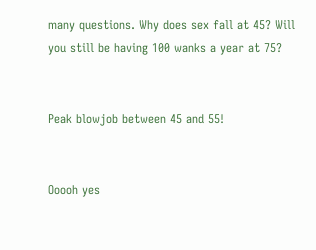many questions. Why does sex fall at 45? Will you still be having 100 wanks a year at 75?


Peak blowjob between 45 and 55!


Ooooh yes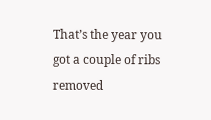That’s the year you got a couple of ribs removed